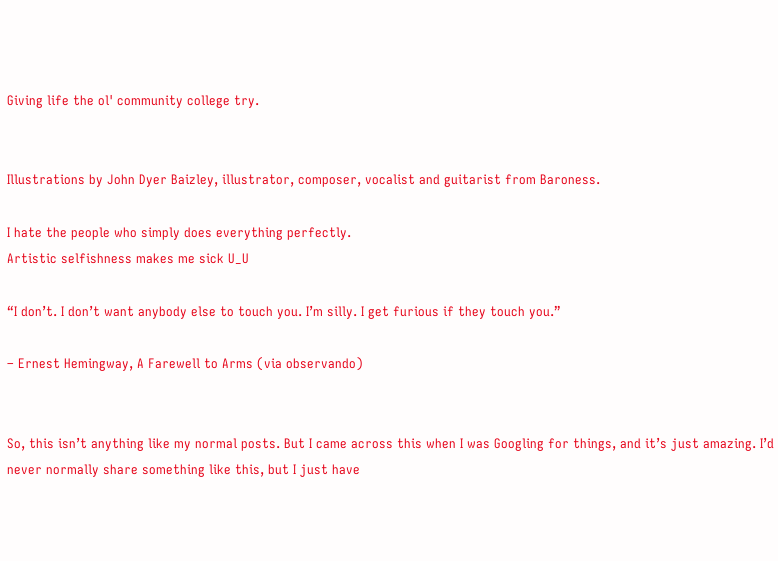Giving life the ol' community college try.


Illustrations by John Dyer Baizley, illustrator, composer, vocalist and guitarist from Baroness.

I hate the people who simply does everything perfectly.
Artistic selfishness makes me sick U_U

“I don’t. I don’t want anybody else to touch you. I’m silly. I get furious if they touch you.”

– Ernest Hemingway, A Farewell to Arms (via observando)


So, this isn’t anything like my normal posts. But I came across this when I was Googling for things, and it’s just amazing. I’d never normally share something like this, but I just have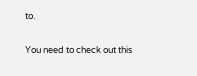to.

You need to check out this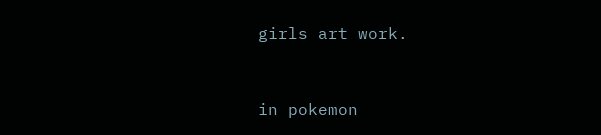girls art work.



in pokemon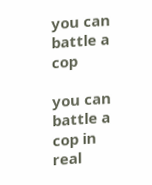you can battle a cop

you can battle a cop in real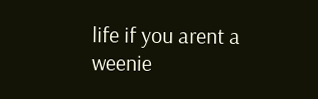life if you arent a weenie